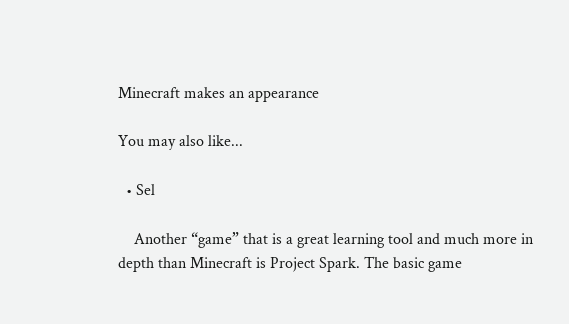Minecraft makes an appearance

You may also like...

  • Sel

    Another “game” that is a great learning tool and much more in depth than Minecraft is Project Spark. The basic game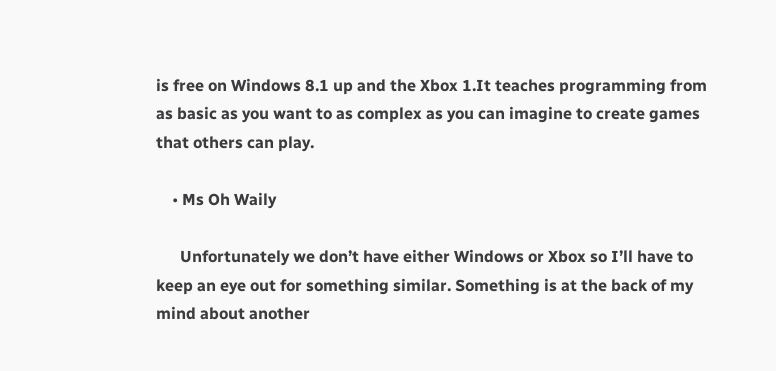is free on Windows 8.1 up and the Xbox 1.It teaches programming from as basic as you want to as complex as you can imagine to create games that others can play.

    • Ms Oh Waily

      Unfortunately we don’t have either Windows or Xbox so I’ll have to keep an eye out for something similar. Something is at the back of my mind about another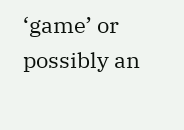‘game’ or possibly an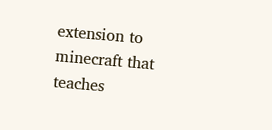extension to minecraft that teaches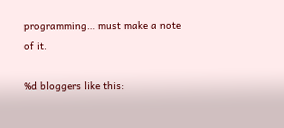programming… must make a note of it.

%d bloggers like this: